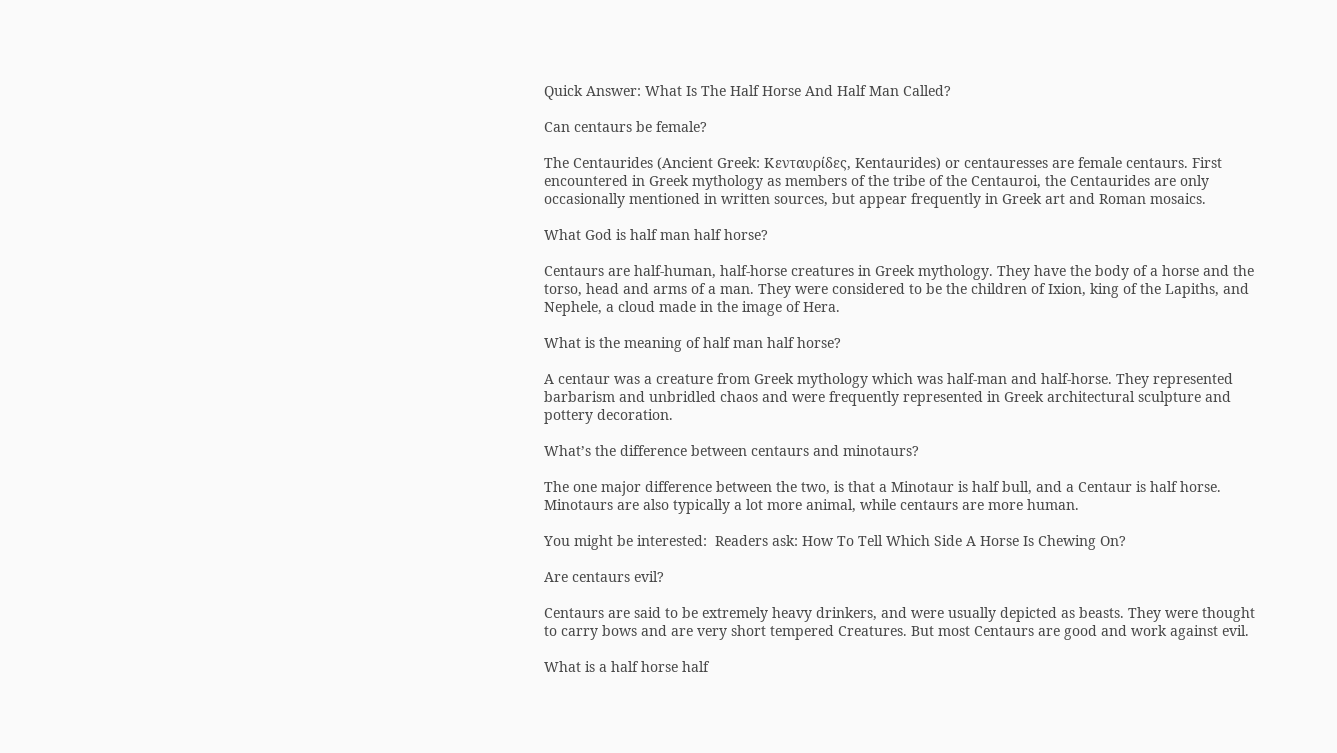Quick Answer: What Is The Half Horse And Half Man Called?

Can centaurs be female?

The Centaurides (Ancient Greek: Κενταυρίδες, Kentaurides) or centauresses are female centaurs. First encountered in Greek mythology as members of the tribe of the Centauroi, the Centaurides are only occasionally mentioned in written sources, but appear frequently in Greek art and Roman mosaics.

What God is half man half horse?

Centaurs are half-human, half-horse creatures in Greek mythology. They have the body of a horse and the torso, head and arms of a man. They were considered to be the children of Ixion, king of the Lapiths, and Nephele, a cloud made in the image of Hera.

What is the meaning of half man half horse?

A centaur was a creature from Greek mythology which was half-man and half-horse. They represented barbarism and unbridled chaos and were frequently represented in Greek architectural sculpture and pottery decoration.

What’s the difference between centaurs and minotaurs?

The one major difference between the two, is that a Minotaur is half bull, and a Centaur is half horse. Minotaurs are also typically a lot more animal, while centaurs are more human.

You might be interested:  Readers ask: How To Tell Which Side A Horse Is Chewing On?

Are centaurs evil?

Centaurs are said to be extremely heavy drinkers, and were usually depicted as beasts. They were thought to carry bows and are very short tempered Creatures. But most Centaurs are good and work against evil.

What is a half horse half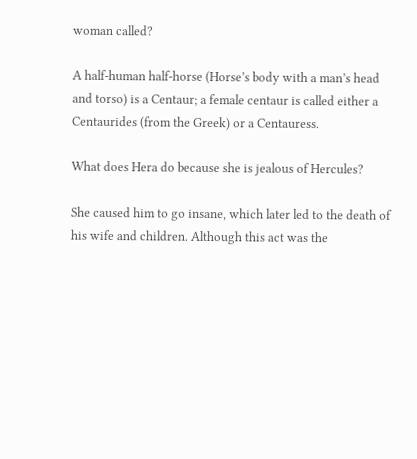woman called?

A half-human half-horse (Horse’s body with a man’s head and torso) is a Centaur; a female centaur is called either a Centaurides (from the Greek) or a Centauress.

What does Hera do because she is jealous of Hercules?

She caused him to go insane, which later led to the death of his wife and children. Although this act was the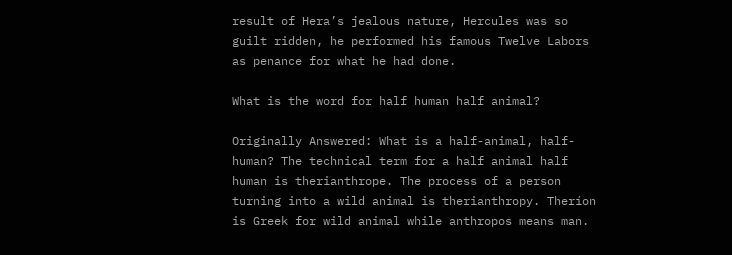result of Hera’s jealous nature, Hercules was so guilt ridden, he performed his famous Twelve Labors as penance for what he had done.

What is the word for half human half animal?

Originally Answered: What is a half-animal, half-human? The technical term for a half animal half human is therianthrope. The process of a person turning into a wild animal is therianthropy. Theríon is Greek for wild animal while anthropos means man.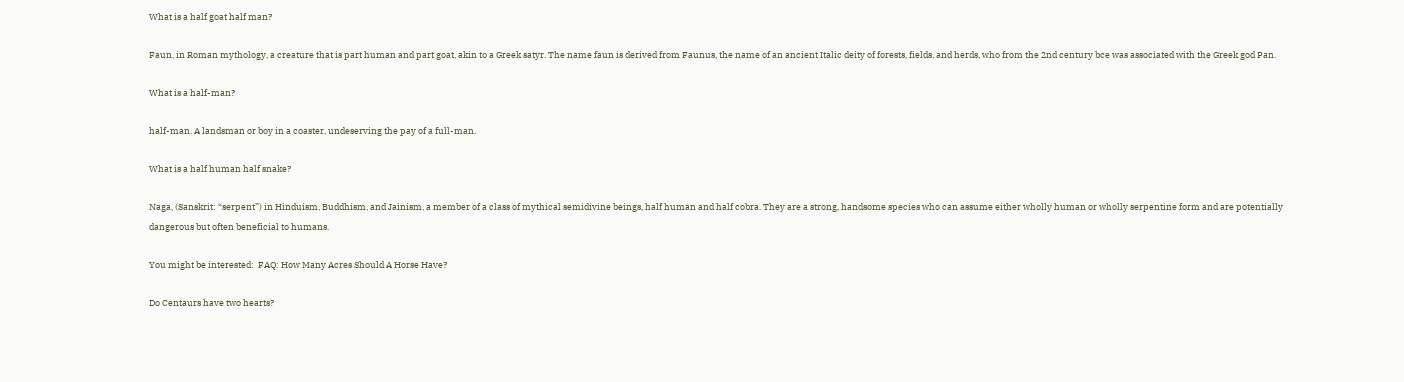What is a half goat half man?

Faun, in Roman mythology, a creature that is part human and part goat, akin to a Greek satyr. The name faun is derived from Faunus, the name of an ancient Italic deity of forests, fields, and herds, who from the 2nd century bce was associated with the Greek god Pan.

What is a half-man?

half-man. A landsman or boy in a coaster, undeserving the pay of a full-man.

What is a half human half snake?

Naga, (Sanskrit: “serpent”) in Hinduism, Buddhism, and Jainism, a member of a class of mythical semidivine beings, half human and half cobra. They are a strong, handsome species who can assume either wholly human or wholly serpentine form and are potentially dangerous but often beneficial to humans.

You might be interested:  FAQ: How Many Acres Should A Horse Have?

Do Centaurs have two hearts?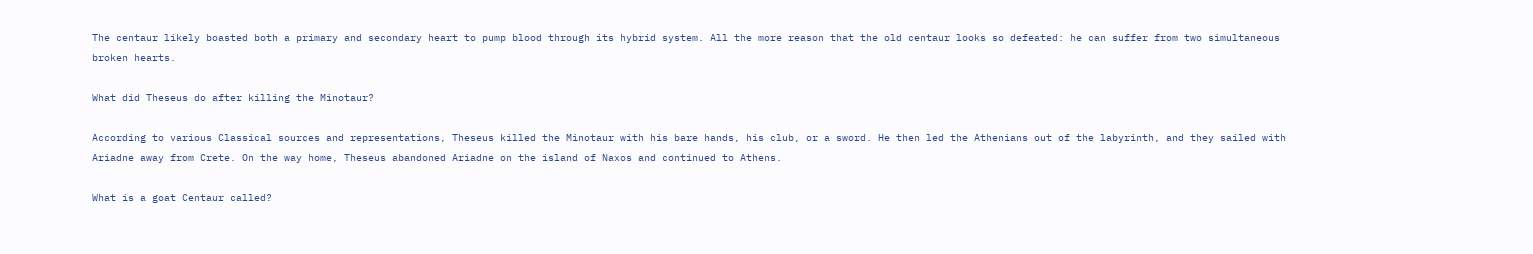The centaur likely boasted both a primary and secondary heart to pump blood through its hybrid system. All the more reason that the old centaur looks so defeated: he can suffer from two simultaneous broken hearts.

What did Theseus do after killing the Minotaur?

According to various Classical sources and representations, Theseus killed the Minotaur with his bare hands, his club, or a sword. He then led the Athenians out of the labyrinth, and they sailed with Ariadne away from Crete. On the way home, Theseus abandoned Ariadne on the island of Naxos and continued to Athens.

What is a goat Centaur called?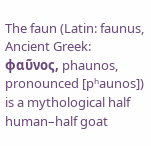The faun (Latin: faunus, Ancient Greek: φαῦνος, phaunos, pronounced [pʰaunos]) is a mythological half human–half goat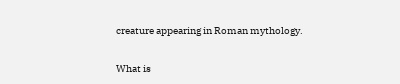creature appearing in Roman mythology.

What is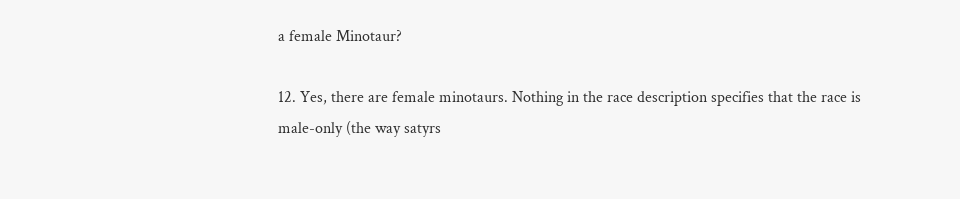a female Minotaur?

12. Yes, there are female minotaurs. Nothing in the race description specifies that the race is male-only (the way satyrs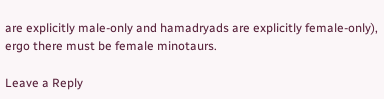are explicitly male-only and hamadryads are explicitly female-only), ergo there must be female minotaurs.

Leave a Reply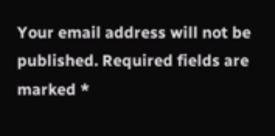Your email address will not be published. Required fields are marked *